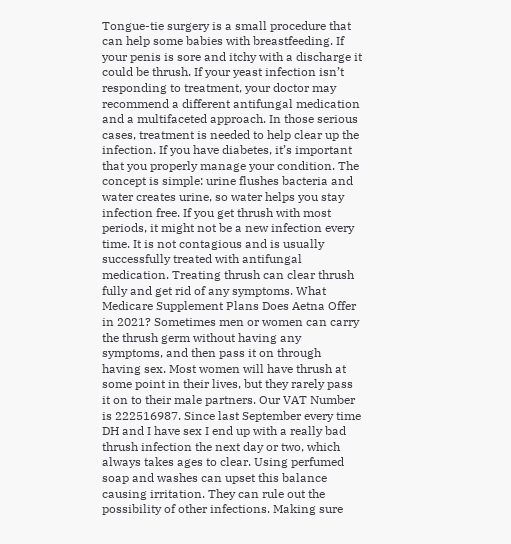Tongue-tie surgery is a small procedure that can help some babies with breastfeeding. If your penis is sore and itchy with a discharge it could be thrush. If your yeast infection isn’t responding to treatment, your doctor may recommend a different antifungal medication and a multifaceted approach. In those serious cases, treatment is needed to help clear up the infection. If you have diabetes, it’s important that you properly manage your condition. The concept is simple: urine flushes bacteria and water creates urine, so water helps you stay infection free. If you get thrush with most periods, it might not be a new infection every time. It is not contagious and is usually successfully treated with antifungal medication. Treating thrush can clear thrush fully and get rid of any symptoms. What Medicare Supplement Plans Does Aetna Offer in 2021? Sometimes men or women can carry the thrush germ without having any symptoms, and then pass it on through having sex. Most women will have thrush at some point in their lives, but they rarely pass it on to their male partners. Our VAT Number is 222516987. Since last September every time DH and I have sex I end up with a really bad thrush infection the next day or two, which always takes ages to clear. Using perfumed soap and washes can upset this balance causing irritation. They can rule out the possibility of other infections. Making sure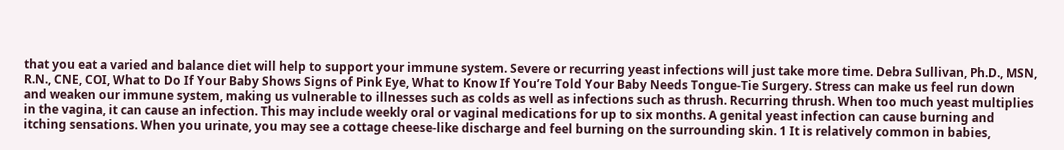that you eat a varied and balance diet will help to support your immune system. Severe or recurring yeast infections will just take more time. Debra Sullivan, Ph.D., MSN, R.N., CNE, COI, What to Do If Your Baby Shows Signs of Pink Eye, What to Know If You’re Told Your Baby Needs Tongue-Tie Surgery. Stress can make us feel run down and weaken our immune system, making us vulnerable to illnesses such as colds as well as infections such as thrush. Recurring thrush. When too much yeast multiplies in the vagina, it can cause an infection. This may include weekly oral or vaginal medications for up to six months. A genital yeast infection can cause burning and itching sensations. When you urinate, you may see a cottage cheese-like discharge and feel burning on the surrounding skin. 1 It is relatively common in babies,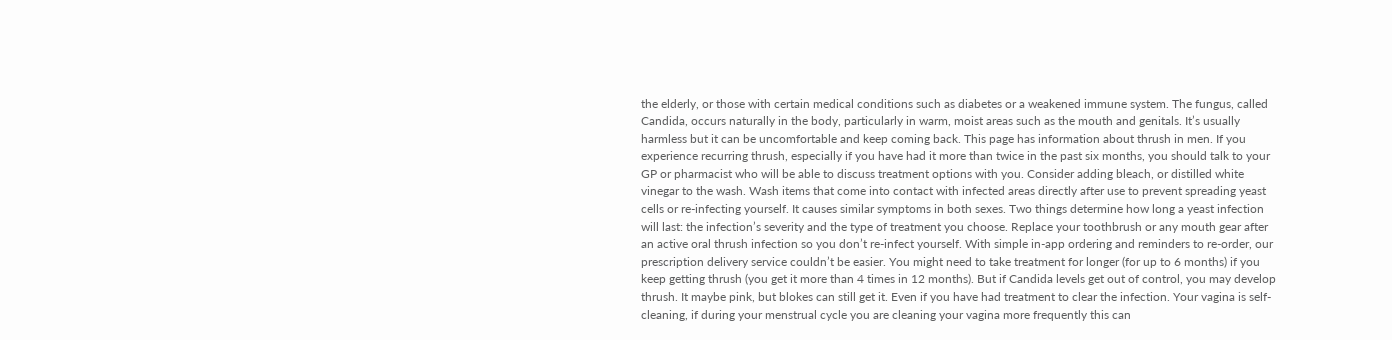the elderly, or those with certain medical conditions such as diabetes or a weakened immune system. The fungus, called Candida, occurs naturally in the body, particularly in warm, moist areas such as the mouth and genitals. It’s usually harmless but it can be uncomfortable and keep coming back. This page has information about thrush in men. If you experience recurring thrush, especially if you have had it more than twice in the past six months, you should talk to your GP or pharmacist who will be able to discuss treatment options with you. Consider adding bleach, or distilled white vinegar to the wash. Wash items that come into contact with infected areas directly after use to prevent spreading yeast cells or re-infecting yourself. It causes similar symptoms in both sexes. Two things determine how long a yeast infection will last: the infection’s severity and the type of treatment you choose. Replace your toothbrush or any mouth gear after an active oral thrush infection so you don’t re-infect yourself. With simple in-app ordering and reminders to re-order, our prescription delivery service couldn’t be easier. You might need to take treatment for longer (for up to 6 months) if you keep getting thrush (you get it more than 4 times in 12 months). But if Candida levels get out of control, you may develop thrush. It maybe pink, but blokes can still get it. Even if you have had treatment to clear the infection. Your vagina is self-cleaning, if during your menstrual cycle you are cleaning your vagina more frequently this can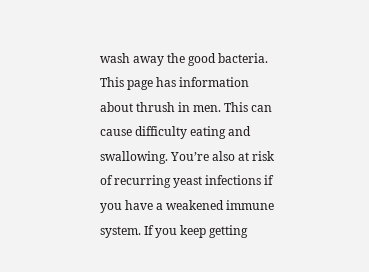wash away the good bacteria. This page has information about thrush in men. This can cause difficulty eating and swallowing. You’re also at risk of recurring yeast infections if you have a weakened immune system. If you keep getting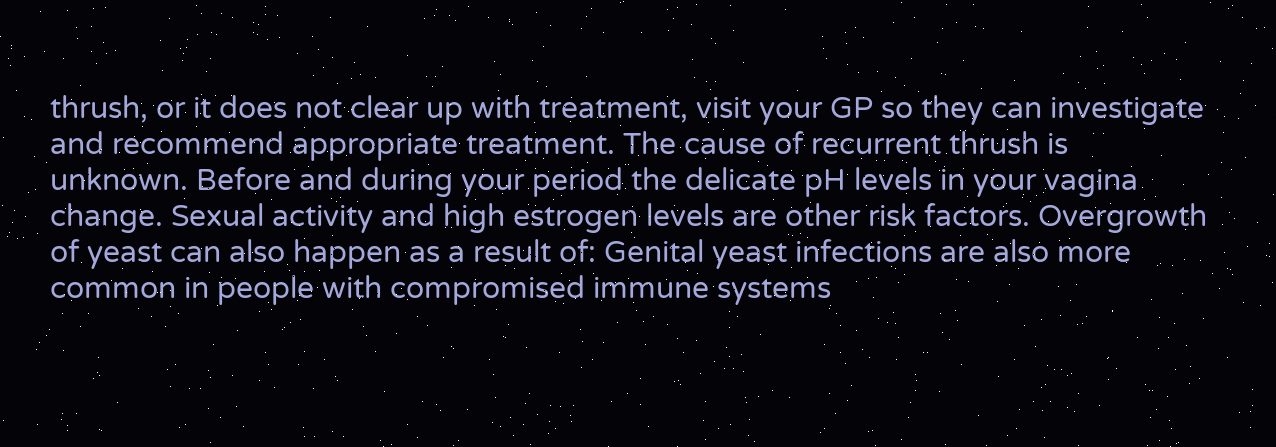thrush, or it does not clear up with treatment, visit your GP so they can investigate and recommend appropriate treatment. The cause of recurrent thrush is unknown. Before and during your period the delicate pH levels in your vagina change. Sexual activity and high estrogen levels are other risk factors. Overgrowth of yeast can also happen as a result of: Genital yeast infections are also more common in people with compromised immune systems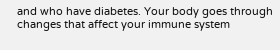and who have diabetes. Your body goes through changes that affect your immune system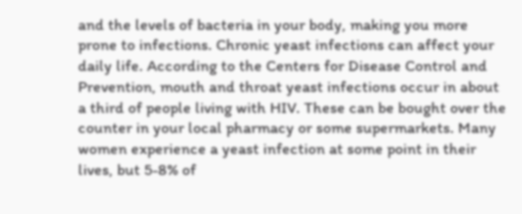and the levels of bacteria in your body, making you more prone to infections. Chronic yeast infections can affect your daily life. According to the Centers for Disease Control and Prevention, mouth and throat yeast infections occur in about a third of people living with HIV. These can be bought over the counter in your local pharmacy or some supermarkets. Many women experience a yeast infection at some point in their lives, but 5-8% of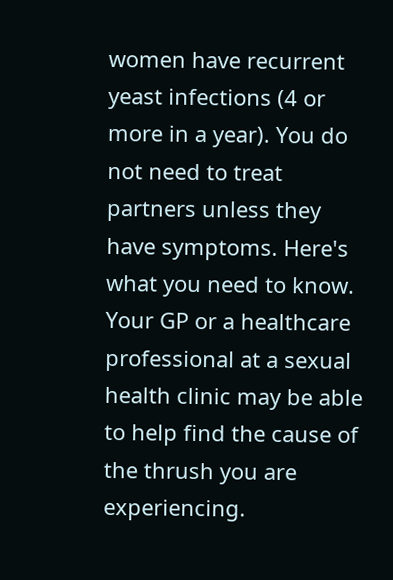women have recurrent yeast infections (4 or more in a year). You do not need to treat partners unless they have symptoms. Here's what you need to know. Your GP or a healthcare professional at a sexual health clinic may be able to help find the cause of the thrush you are experiencing.